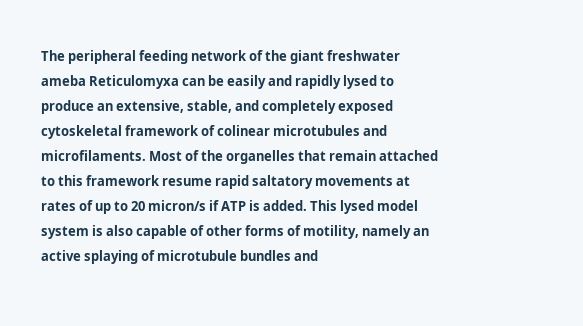The peripheral feeding network of the giant freshwater ameba Reticulomyxa can be easily and rapidly lysed to produce an extensive, stable, and completely exposed cytoskeletal framework of colinear microtubules and microfilaments. Most of the organelles that remain attached to this framework resume rapid saltatory movements at rates of up to 20 micron/s if ATP is added. This lysed model system is also capable of other forms of motility, namely an active splaying of microtubule bundles and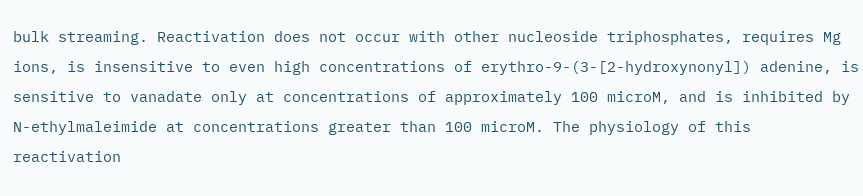bulk streaming. Reactivation does not occur with other nucleoside triphosphates, requires Mg ions, is insensitive to even high concentrations of erythro-9-(3-[2-hydroxynonyl]) adenine, is sensitive to vanadate only at concentrations of approximately 100 microM, and is inhibited by N-ethylmaleimide at concentrations greater than 100 microM. The physiology of this reactivation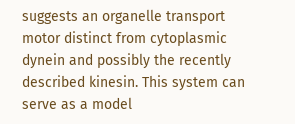suggests an organelle transport motor distinct from cytoplasmic dynein and possibly the recently described kinesin. This system can serve as a model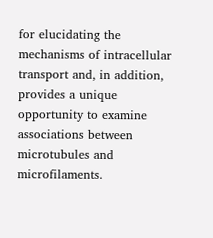for elucidating the mechanisms of intracellular transport and, in addition, provides a unique opportunity to examine associations between microtubules and microfilaments.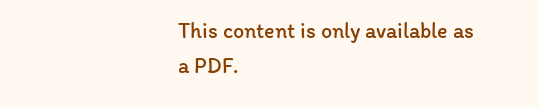This content is only available as a PDF.